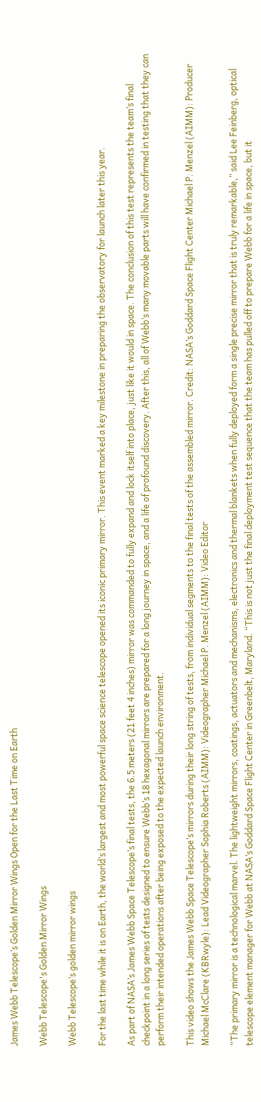James Webb Telescope’s Golden Mirror Wings Open for the Last Time on Earth

Webb Telescope's Golden Mirror Wings

Webb Telescope’s golden mirror wings

For the last time while it is on Earth, the world’s largest and most powerful space science telescope opened its iconic primary mirror. This event marked a key milestone in preparing the observatory for launch later this year.

As part of NASA’s James Webb Space Telescope’s final tests, the 6.5 meters (21 feet 4 inches) mirror was commanded to fully expand and lock itself into place, just like it would in space. The conclusion of this test represents the team’s final checkpoint in a long series of tests designed to ensure Webb’s 18 hexagonal mirrors are prepared for a long journey in space, and a life of profound discovery. After this, all of Webb’s many movable parts will have confirmed in testing that they can perform their intended operations after being exposed to the expected launch environment.

This video shows the James Webb Space Telescope’s mirrors during their long string of tests, from individual segments to the final tests of the assembled mirror. Credit: NASA’s Goddard Space Flight Center Michael P. Menzel (AIMM): Producer Michael McClare (KBRwyle): Lead Videographer Sophia Roberts (AIMM): Videographer Michael P. Menzel (AIMM): Video Editor

“The primary mirror is a technological marvel. The lightweight mirrors, coatings, actuators and mechanisms, electronics and thermal blankets when fully deployed form a single precise mirror that is truly remarkable,” said Lee Feinberg, optical telescope element manager for Webb at NASA’s Goddard Space Flight Center in Greenbelt, Maryland. “This is not just the final deployment test sequence that the team has pulled off to prepare Webb for a life in space, but it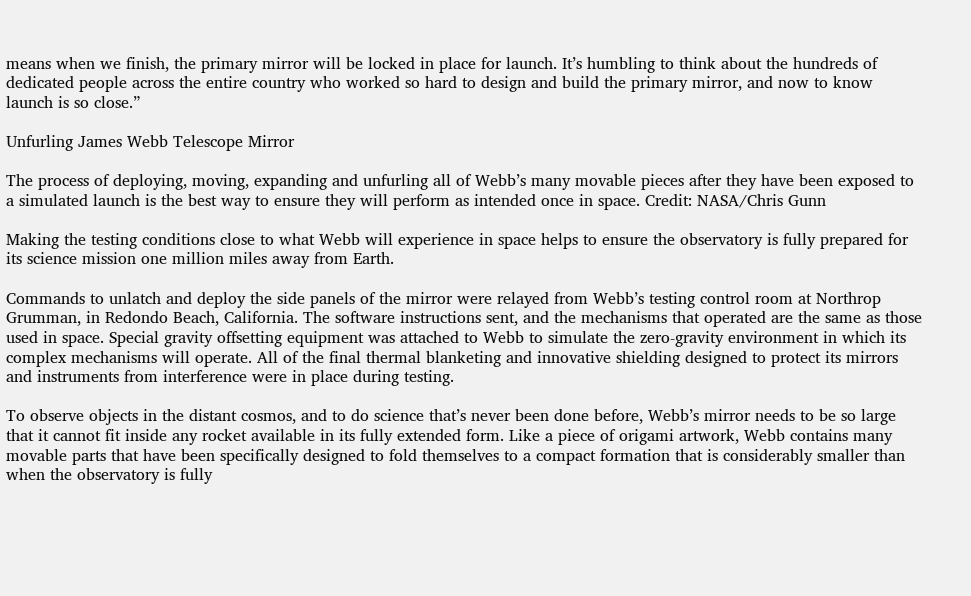means when we finish, the primary mirror will be locked in place for launch. It’s humbling to think about the hundreds of dedicated people across the entire country who worked so hard to design and build the primary mirror, and now to know launch is so close.”

Unfurling James Webb Telescope Mirror

The process of deploying, moving, expanding and unfurling all of Webb’s many movable pieces after they have been exposed to a simulated launch is the best way to ensure they will perform as intended once in space. Credit: NASA/Chris Gunn

Making the testing conditions close to what Webb will experience in space helps to ensure the observatory is fully prepared for its science mission one million miles away from Earth.

Commands to unlatch and deploy the side panels of the mirror were relayed from Webb’s testing control room at Northrop Grumman, in Redondo Beach, California. The software instructions sent, and the mechanisms that operated are the same as those used in space. Special gravity offsetting equipment was attached to Webb to simulate the zero-gravity environment in which its complex mechanisms will operate. All of the final thermal blanketing and innovative shielding designed to protect its mirrors and instruments from interference were in place during testing.

To observe objects in the distant cosmos, and to do science that’s never been done before, Webb’s mirror needs to be so large that it cannot fit inside any rocket available in its fully extended form. Like a piece of origami artwork, Webb contains many movable parts that have been specifically designed to fold themselves to a compact formation that is considerably smaller than when the observatory is fully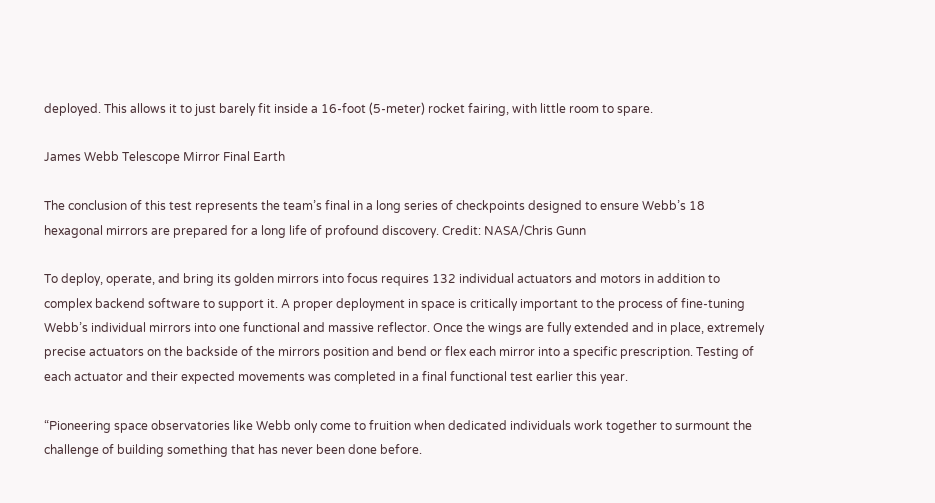deployed. This allows it to just barely fit inside a 16-foot (5-meter) rocket fairing, with little room to spare.

James Webb Telescope Mirror Final Earth

The conclusion of this test represents the team’s final in a long series of checkpoints designed to ensure Webb’s 18 hexagonal mirrors are prepared for a long life of profound discovery. Credit: NASA/Chris Gunn

To deploy, operate, and bring its golden mirrors into focus requires 132 individual actuators and motors in addition to complex backend software to support it. A proper deployment in space is critically important to the process of fine-tuning Webb’s individual mirrors into one functional and massive reflector. Once the wings are fully extended and in place, extremely precise actuators on the backside of the mirrors position and bend or flex each mirror into a specific prescription. Testing of each actuator and their expected movements was completed in a final functional test earlier this year.

“Pioneering space observatories like Webb only come to fruition when dedicated individuals work together to surmount the challenge of building something that has never been done before.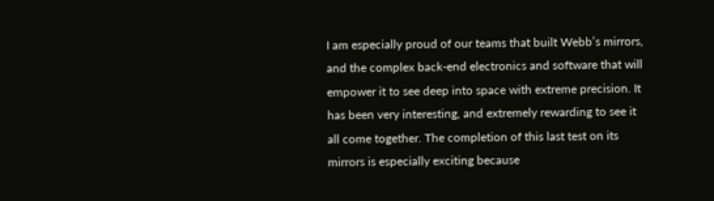I am especially proud of our teams that built Webb’s mirrors, and the complex back-end electronics and software that will empower it to see deep into space with extreme precision. It has been very interesting, and extremely rewarding to see it all come together. The completion of this last test on its mirrors is especially exciting because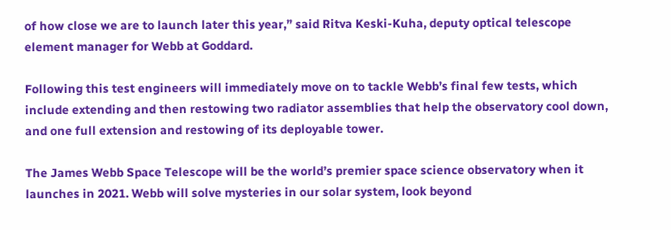of how close we are to launch later this year,” said Ritva Keski-Kuha, deputy optical telescope element manager for Webb at Goddard.

Following this test engineers will immediately move on to tackle Webb’s final few tests, which include extending and then restowing two radiator assemblies that help the observatory cool down, and one full extension and restowing of its deployable tower.

The James Webb Space Telescope will be the world’s premier space science observatory when it launches in 2021. Webb will solve mysteries in our solar system, look beyond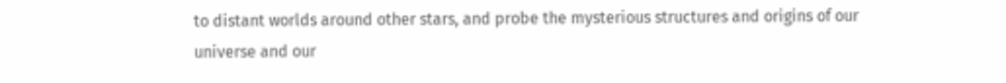to distant worlds around other stars, and probe the mysterious structures and origins of our universe and our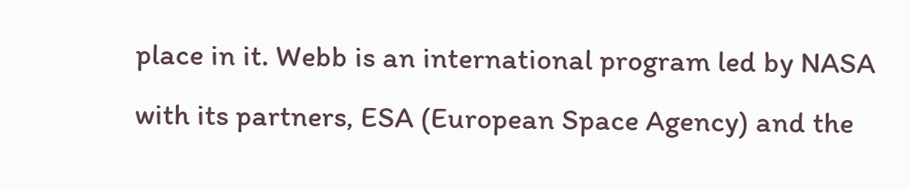place in it. Webb is an international program led by NASA with its partners, ESA (European Space Agency) and the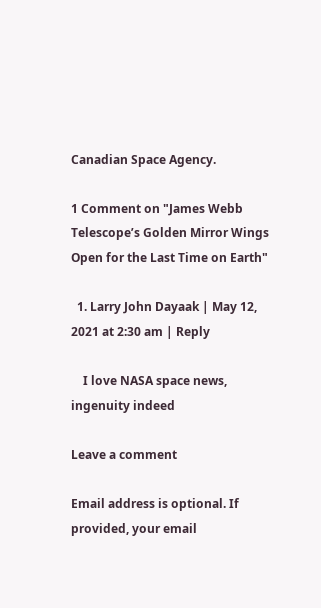Canadian Space Agency.

1 Comment on "James Webb Telescope’s Golden Mirror Wings Open for the Last Time on Earth"

  1. Larry John Dayaak | May 12, 2021 at 2:30 am | Reply

    I love NASA space news, ingenuity indeed

Leave a comment

Email address is optional. If provided, your email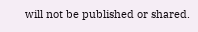will not be published or shared.